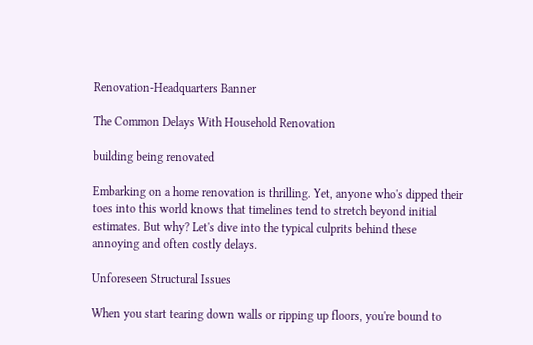Renovation-Headquarters Banner

The Common Delays With Household Renovation

building being renovated

Embarking on a home renovation is thrilling. Yet, anyone who's dipped their toes into this world knows that timelines tend to stretch beyond initial estimates. But why? Let's dive into the typical culprits behind these annoying and often costly delays.

Unforeseen Structural Issues

When you start tearing down walls or ripping up floors, you're bound to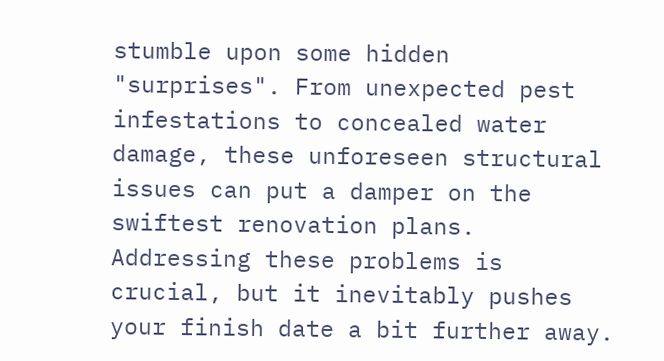stumble upon some hidden "surprises". From unexpected pest infestations to concealed water damage, these unforeseen structural issues can put a damper on the swiftest renovation plans. Addressing these problems is crucial, but it inevitably pushes your finish date a bit further away.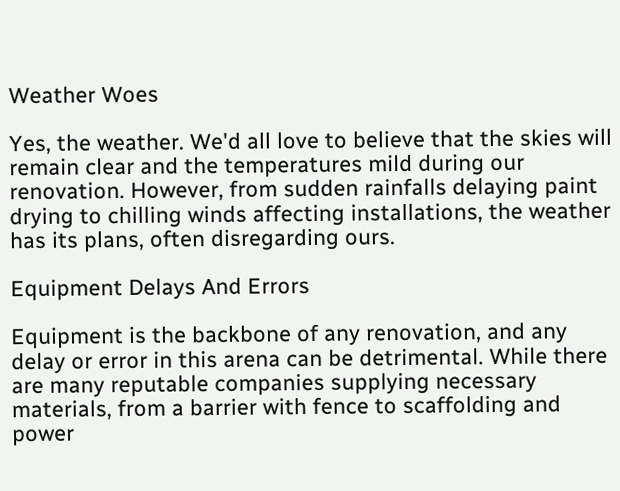Weather Woes

Yes, the weather. We'd all love to believe that the skies will remain clear and the temperatures mild during our renovation. However, from sudden rainfalls delaying paint drying to chilling winds affecting installations, the weather has its plans, often disregarding ours.

Equipment Delays And Errors

Equipment is the backbone of any renovation, and any delay or error in this arena can be detrimental. While there are many reputable companies supplying necessary materials, from a barrier with fence to scaffolding and power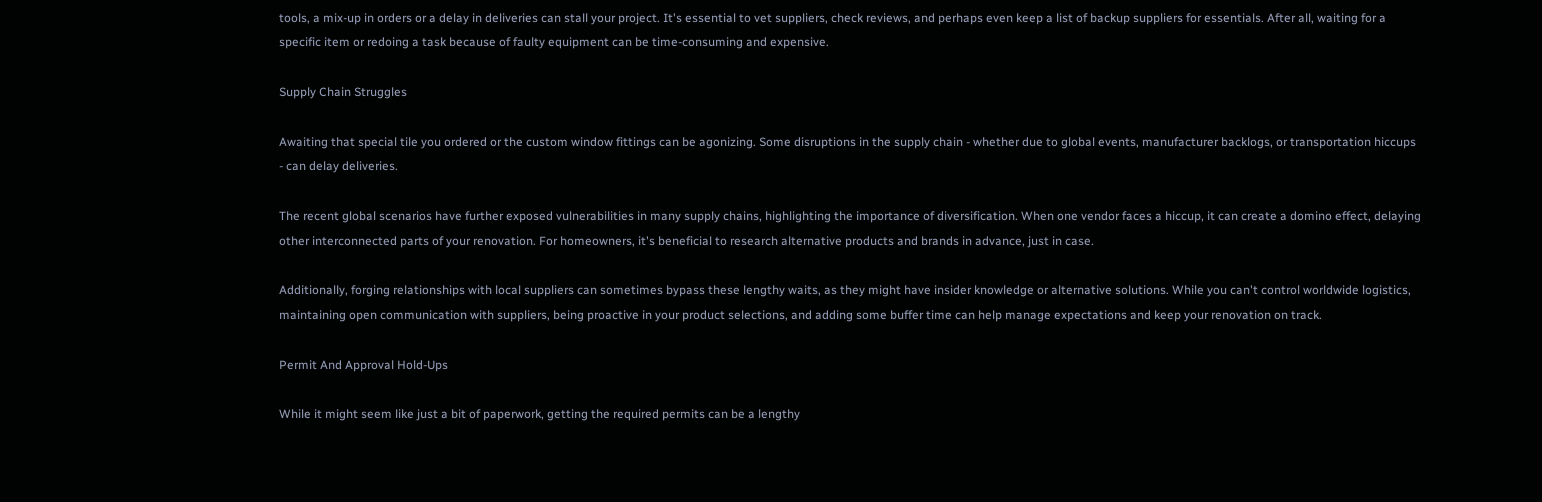tools, a mix-up in orders or a delay in deliveries can stall your project. It's essential to vet suppliers, check reviews, and perhaps even keep a list of backup suppliers for essentials. After all, waiting for a specific item or redoing a task because of faulty equipment can be time-consuming and expensive.

Supply Chain Struggles

Awaiting that special tile you ordered or the custom window fittings can be agonizing. Some disruptions in the supply chain - whether due to global events, manufacturer backlogs, or transportation hiccups - can delay deliveries.

The recent global scenarios have further exposed vulnerabilities in many supply chains, highlighting the importance of diversification. When one vendor faces a hiccup, it can create a domino effect, delaying other interconnected parts of your renovation. For homeowners, it's beneficial to research alternative products and brands in advance, just in case.

Additionally, forging relationships with local suppliers can sometimes bypass these lengthy waits, as they might have insider knowledge or alternative solutions. While you can't control worldwide logistics, maintaining open communication with suppliers, being proactive in your product selections, and adding some buffer time can help manage expectations and keep your renovation on track.

Permit And Approval Hold-Ups

While it might seem like just a bit of paperwork, getting the required permits can be a lengthy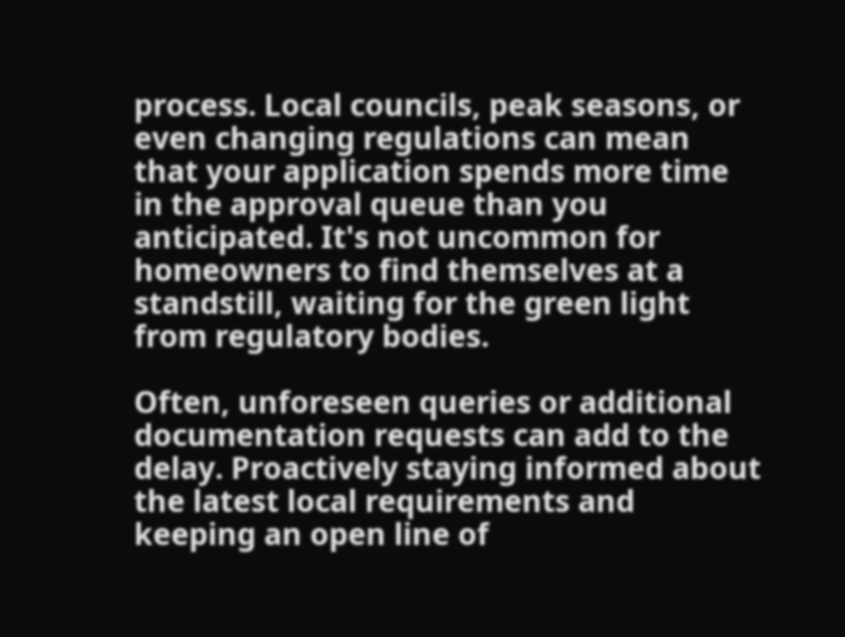process. Local councils, peak seasons, or even changing regulations can mean that your application spends more time in the approval queue than you anticipated. It's not uncommon for homeowners to find themselves at a standstill, waiting for the green light from regulatory bodies.

Often, unforeseen queries or additional documentation requests can add to the delay. Proactively staying informed about the latest local requirements and keeping an open line of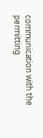communication with the permitting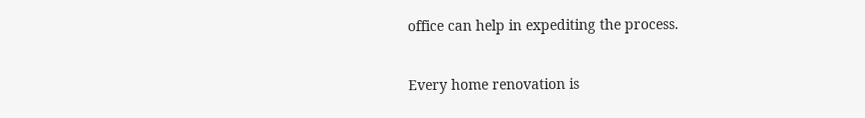office can help in expediting the process.

Every home renovation is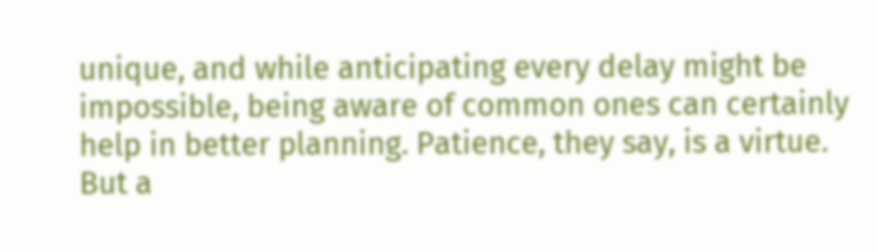unique, and while anticipating every delay might be impossible, being aware of common ones can certainly help in better planning. Patience, they say, is a virtue. But a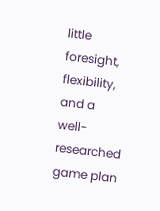little foresight, flexibility, and a well-researched game plan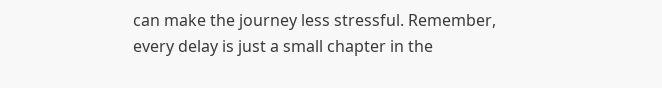can make the journey less stressful. Remember, every delay is just a small chapter in the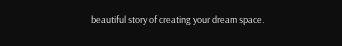beautiful story of creating your dream space.